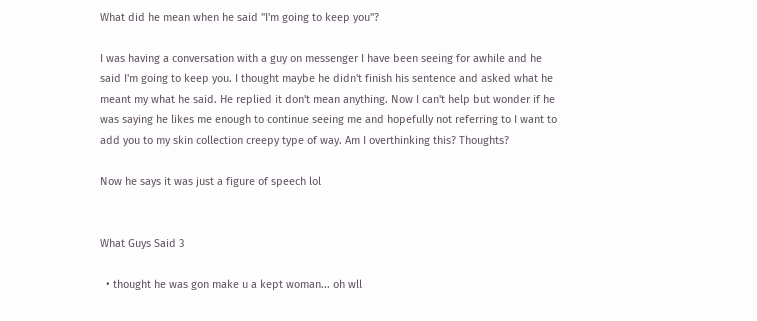What did he mean when he said "I'm going to keep you"?

I was having a conversation with a guy on messenger I have been seeing for awhile and he said I'm going to keep you. I thought maybe he didn't finish his sentence and asked what he meant my what he said. He replied it don't mean anything. Now I can't help but wonder if he was saying he likes me enough to continue seeing me and hopefully not referring to I want to add you to my skin collection creepy type of way. Am I overthinking this? Thoughts?

Now he says it was just a figure of speech lol


What Guys Said 3

  • thought he was gon make u a kept woman... oh wll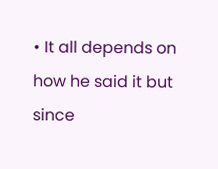• It all depends on how he said it but since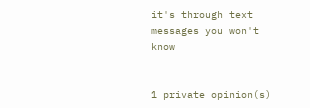it's through text messages you won't know


1 private opinion(s)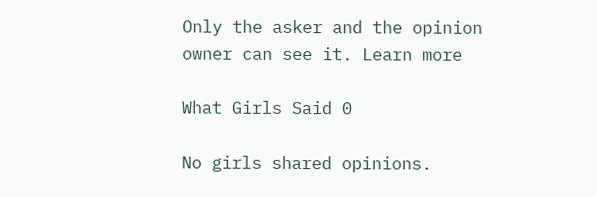Only the asker and the opinion owner can see it. Learn more

What Girls Said 0

No girls shared opinions.